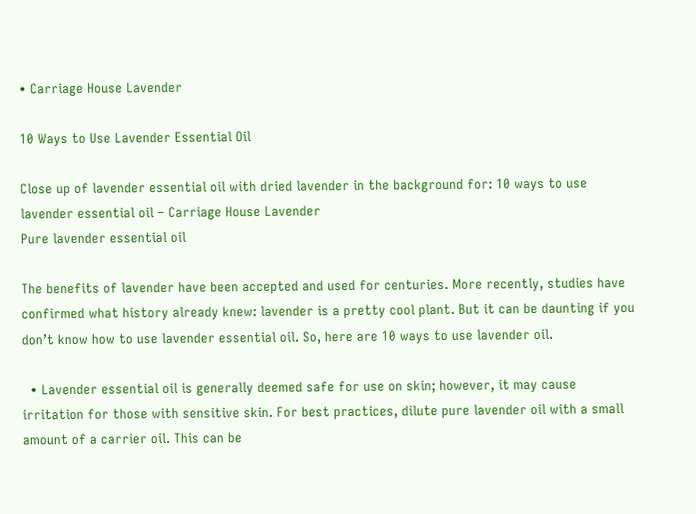• Carriage House Lavender

10 Ways to Use Lavender Essential Oil

Close up of lavender essential oil with dried lavender in the background for: 10 ways to use lavender essential oil – Carriage House Lavender
Pure lavender essential oil

The benefits of lavender have been accepted and used for centuries. More recently, studies have confirmed what history already knew: lavender is a pretty cool plant. But it can be daunting if you don’t know how to use lavender essential oil. So, here are 10 ways to use lavender oil.

  • Lavender essential oil is generally deemed safe for use on skin; however, it may cause irritation for those with sensitive skin. For best practices, dilute pure lavender oil with a small amount of a carrier oil. This can be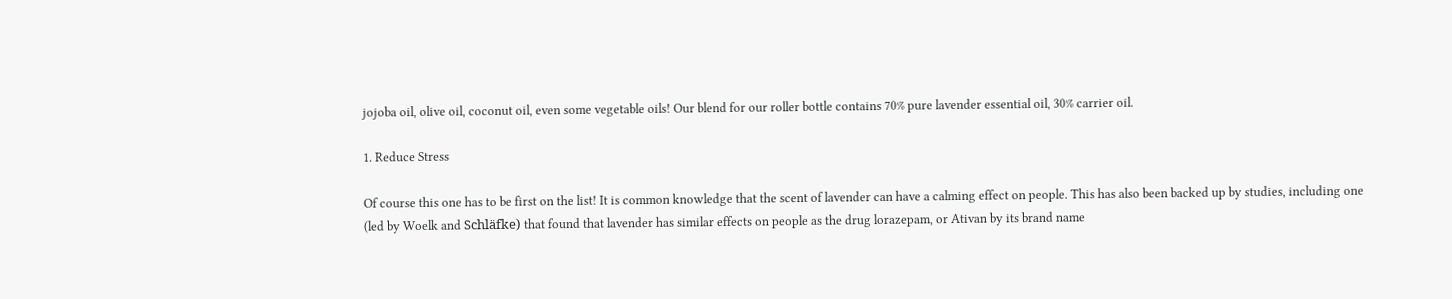jojoba oil, olive oil, coconut oil, even some vegetable oils! Our blend for our roller bottle contains 70% pure lavender essential oil, 30% carrier oil.

1. Reduce Stress

Of course this one has to be first on the list! It is common knowledge that the scent of lavender can have a calming effect on people. This has also been backed up by studies, including one (led by Woelk and Schläfke) that found that lavender has similar effects on people as the drug lorazepam, or Ativan by its brand name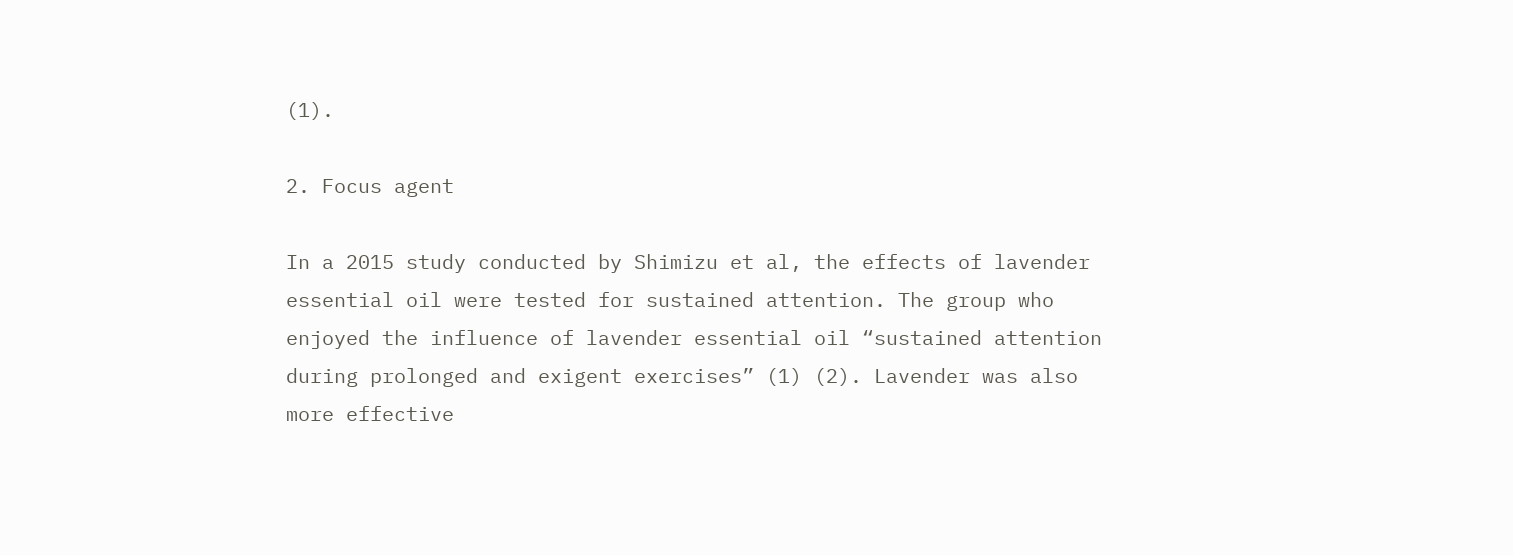(1).

2. Focus agent

In a 2015 study conducted by Shimizu et al, the effects of lavender essential oil were tested for sustained attention. The group who enjoyed the influence of lavender essential oil “sustained attention during prolonged and exigent exercises” (1) (2). Lavender was also more effective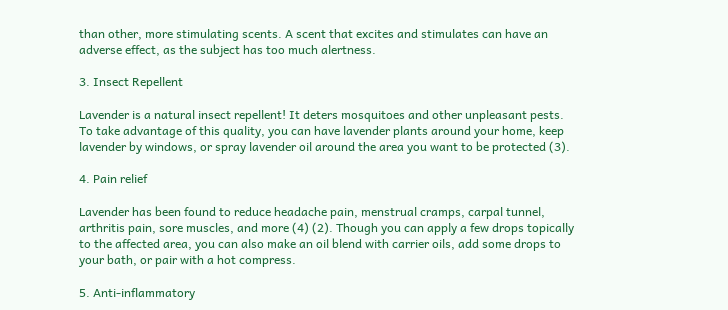than other, more stimulating scents. A scent that excites and stimulates can have an adverse effect, as the subject has too much alertness.

3. Insect Repellent

Lavender is a natural insect repellent! It deters mosquitoes and other unpleasant pests. To take advantage of this quality, you can have lavender plants around your home, keep lavender by windows, or spray lavender oil around the area you want to be protected (3).

4. Pain relief

Lavender has been found to reduce headache pain, menstrual cramps, carpal tunnel, arthritis pain, sore muscles, and more (4) (2). Though you can apply a few drops topically to the affected area, you can also make an oil blend with carrier oils, add some drops to your bath, or pair with a hot compress.

5. Anti-inflammatory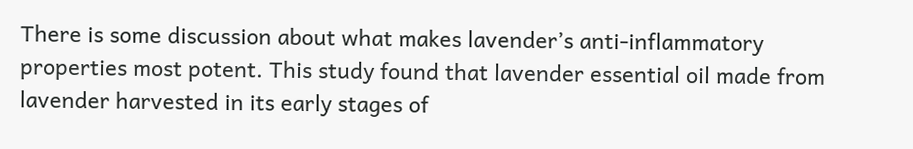There is some discussion about what makes lavender’s anti-inflammatory properties most potent. This study found that lavender essential oil made from lavender harvested in its early stages of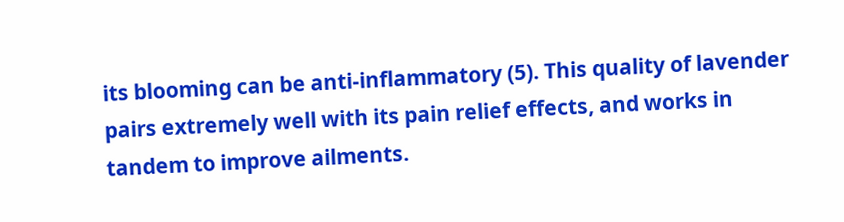its blooming can be anti-inflammatory (5). This quality of lavender pairs extremely well with its pain relief effects, and works in tandem to improve ailments.